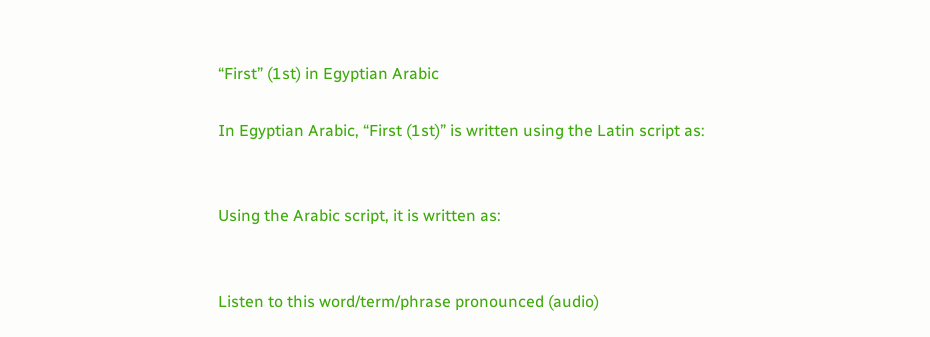“First” (1st) in Egyptian Arabic

In Egyptian Arabic, “First (1st)” is written using the Latin script as:


Using the Arabic script, it is written as:


Listen to this word/term/phrase pronounced (audio)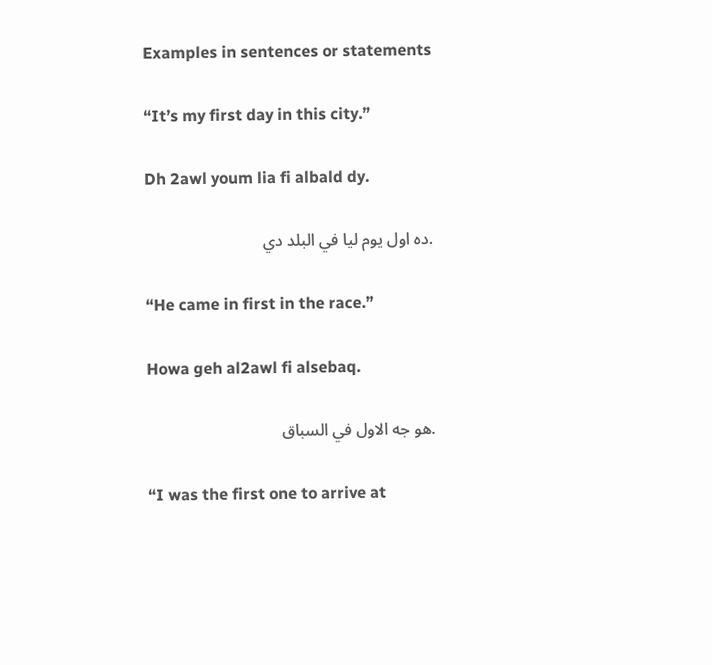Examples in sentences or statements

“It’s my first day in this city.”

Dh 2awl youm lia fi albald dy.

.ده اول يوم ليا في البلد دي

“He came in first in the race.”

Howa geh al2awl fi alsebaq.

.هو جه الاول في السباق

“I was the first one to arrive at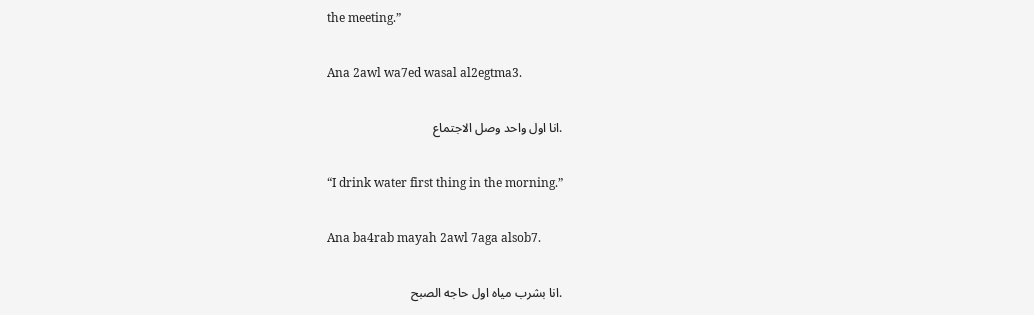the meeting.”

Ana 2awl wa7ed wasal al2egtma3.

.انا اول واحد وصل الاجتماع

“I drink water first thing in the morning.”

Ana ba4rab mayah 2awl 7aga alsob7.

.انا بشرب مياه اول حاجه الصبح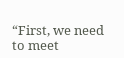“First, we need to meet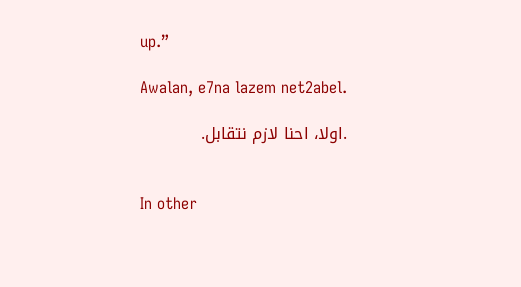up.”

Awalan, e7na lazem net2abel.

.اولا، احنا لازم نتقابل.


In other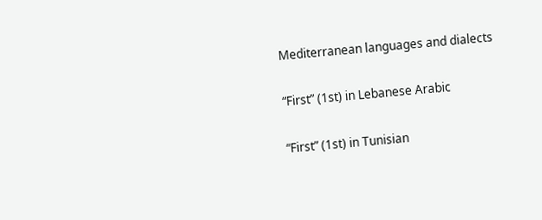Mediterranean languages and dialects

“First” (1st) in Lebanese Arabic

“First” (1st) in Tunisian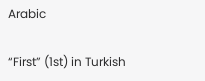Arabic

“First” (1st) in Turkish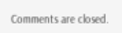Comments are closed.